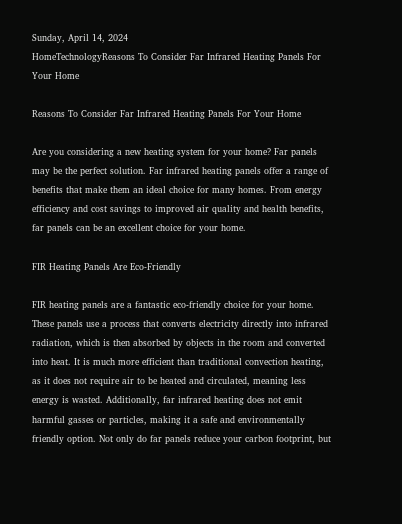Sunday, April 14, 2024
HomeTechnologyReasons To Consider Far Infrared Heating Panels For Your Home

Reasons To Consider Far Infrared Heating Panels For Your Home

Are you considering a new heating system for your home? Far panels may be the perfect solution. Far infrared heating panels offer a range of benefits that make them an ideal choice for many homes. From energy efficiency and cost savings to improved air quality and health benefits, far panels can be an excellent choice for your home.

FIR Heating Panels Are Eco-Friendly

FIR heating panels are a fantastic eco-friendly choice for your home. These panels use a process that converts electricity directly into infrared radiation, which is then absorbed by objects in the room and converted into heat. It is much more efficient than traditional convection heating, as it does not require air to be heated and circulated, meaning less energy is wasted. Additionally, far infrared heating does not emit harmful gasses or particles, making it a safe and environmentally friendly option. Not only do far panels reduce your carbon footprint, but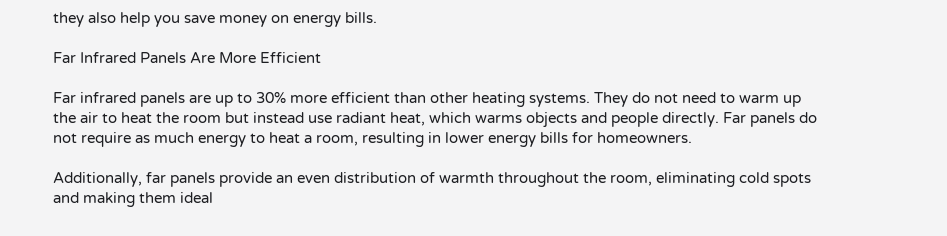they also help you save money on energy bills.

Far Infrared Panels Are More Efficient

Far infrared panels are up to 30% more efficient than other heating systems. They do not need to warm up the air to heat the room but instead use radiant heat, which warms objects and people directly. Far panels do not require as much energy to heat a room, resulting in lower energy bills for homeowners.

Additionally, far panels provide an even distribution of warmth throughout the room, eliminating cold spots and making them ideal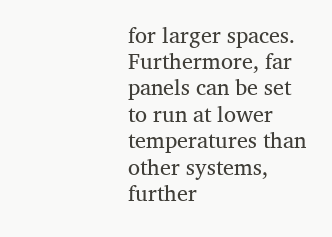for larger spaces. Furthermore, far panels can be set to run at lower temperatures than other systems, further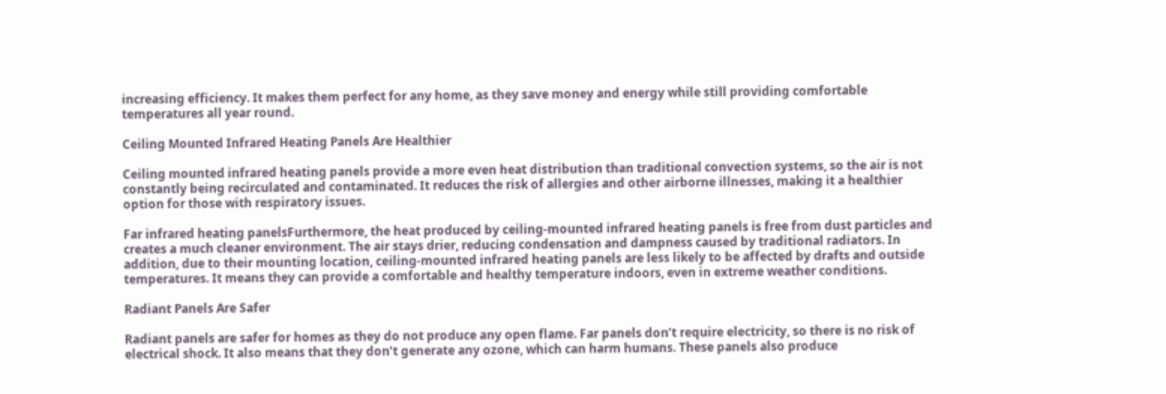increasing efficiency. It makes them perfect for any home, as they save money and energy while still providing comfortable temperatures all year round.

Ceiling Mounted Infrared Heating Panels Are Healthier

Ceiling mounted infrared heating panels provide a more even heat distribution than traditional convection systems, so the air is not constantly being recirculated and contaminated. It reduces the risk of allergies and other airborne illnesses, making it a healthier option for those with respiratory issues.

Far infrared heating panelsFurthermore, the heat produced by ceiling-mounted infrared heating panels is free from dust particles and creates a much cleaner environment. The air stays drier, reducing condensation and dampness caused by traditional radiators. In addition, due to their mounting location, ceiling-mounted infrared heating panels are less likely to be affected by drafts and outside temperatures. It means they can provide a comfortable and healthy temperature indoors, even in extreme weather conditions.

Radiant Panels Are Safer

Radiant panels are safer for homes as they do not produce any open flame. Far panels don’t require electricity, so there is no risk of electrical shock. It also means that they don’t generate any ozone, which can harm humans. These panels also produce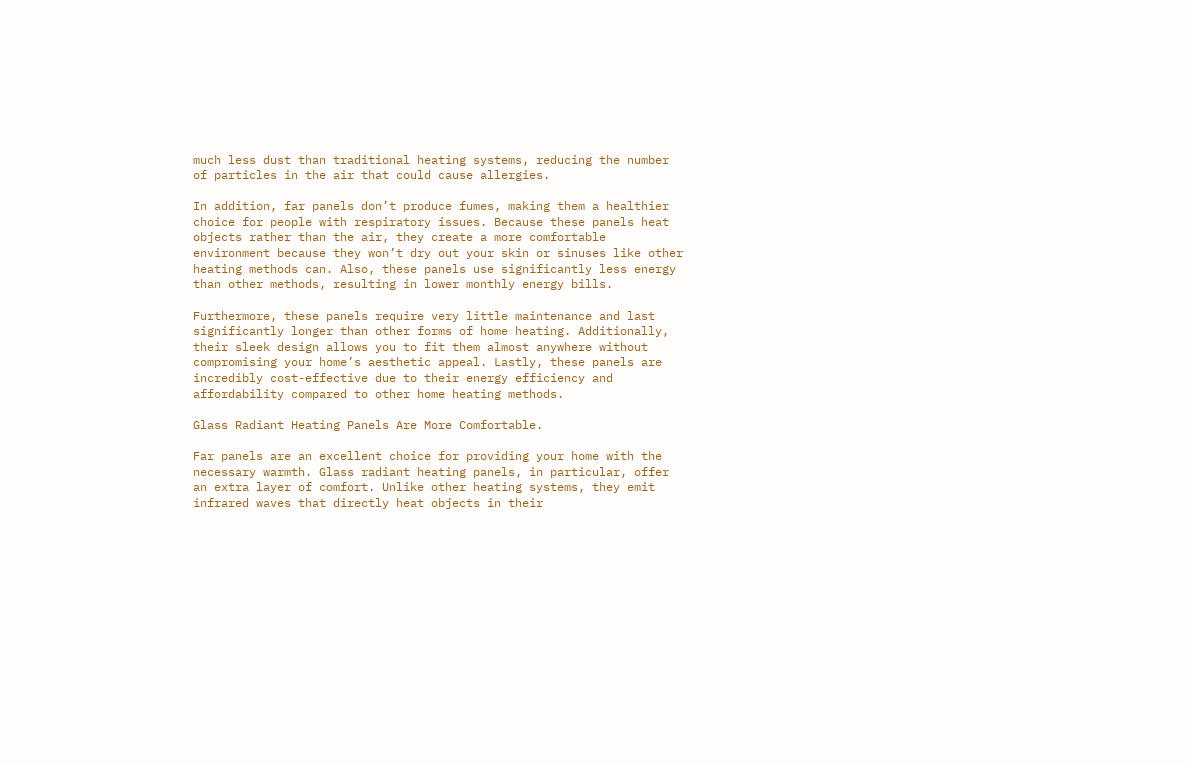much less dust than traditional heating systems, reducing the number of particles in the air that could cause allergies.

In addition, far panels don’t produce fumes, making them a healthier choice for people with respiratory issues. Because these panels heat objects rather than the air, they create a more comfortable environment because they won’t dry out your skin or sinuses like other heating methods can. Also, these panels use significantly less energy than other methods, resulting in lower monthly energy bills.

Furthermore, these panels require very little maintenance and last significantly longer than other forms of home heating. Additionally, their sleek design allows you to fit them almost anywhere without compromising your home’s aesthetic appeal. Lastly, these panels are incredibly cost-effective due to their energy efficiency and affordability compared to other home heating methods.

Glass Radiant Heating Panels Are More Comfortable.

Far panels are an excellent choice for providing your home with the necessary warmth. Glass radiant heating panels, in particular, offer an extra layer of comfort. Unlike other heating systems, they emit infrared waves that directly heat objects in their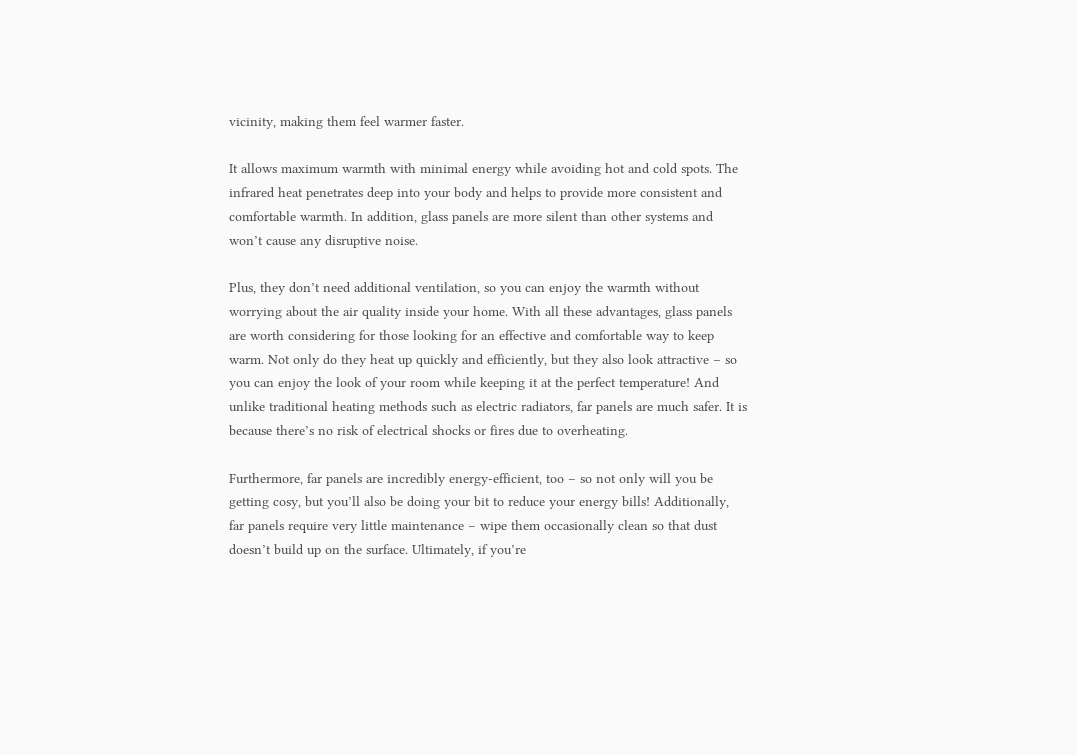vicinity, making them feel warmer faster.

It allows maximum warmth with minimal energy while avoiding hot and cold spots. The infrared heat penetrates deep into your body and helps to provide more consistent and comfortable warmth. In addition, glass panels are more silent than other systems and won’t cause any disruptive noise.

Plus, they don’t need additional ventilation, so you can enjoy the warmth without worrying about the air quality inside your home. With all these advantages, glass panels are worth considering for those looking for an effective and comfortable way to keep warm. Not only do they heat up quickly and efficiently, but they also look attractive – so you can enjoy the look of your room while keeping it at the perfect temperature! And unlike traditional heating methods such as electric radiators, far panels are much safer. It is because there’s no risk of electrical shocks or fires due to overheating.

Furthermore, far panels are incredibly energy-efficient, too – so not only will you be getting cosy, but you’ll also be doing your bit to reduce your energy bills! Additionally, far panels require very little maintenance – wipe them occasionally clean so that dust doesn’t build up on the surface. Ultimately, if you’re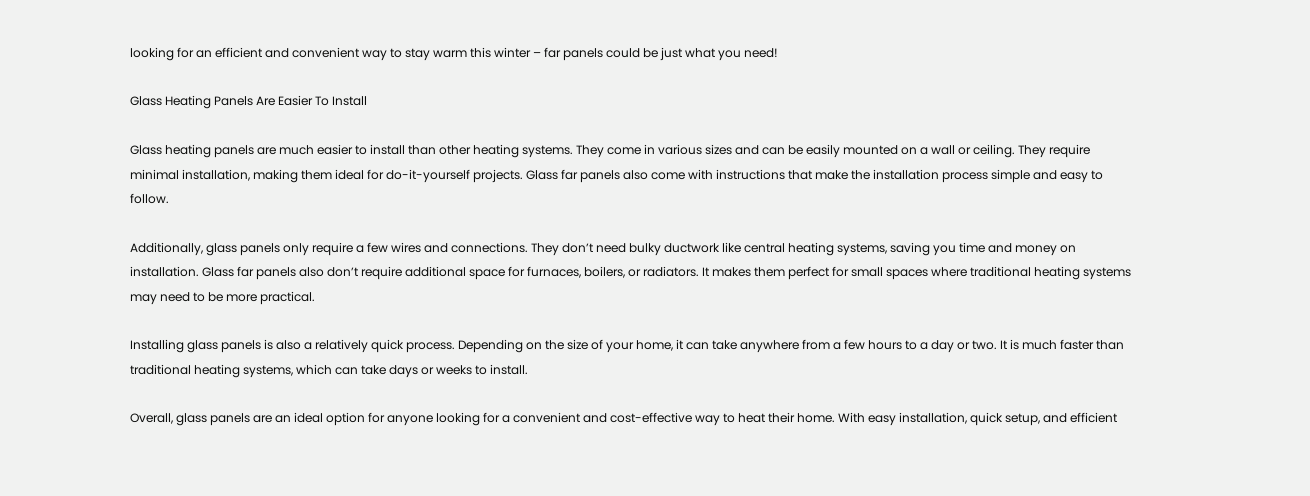looking for an efficient and convenient way to stay warm this winter – far panels could be just what you need!

Glass Heating Panels Are Easier To Install

Glass heating panels are much easier to install than other heating systems. They come in various sizes and can be easily mounted on a wall or ceiling. They require minimal installation, making them ideal for do-it-yourself projects. Glass far panels also come with instructions that make the installation process simple and easy to follow.

Additionally, glass panels only require a few wires and connections. They don’t need bulky ductwork like central heating systems, saving you time and money on installation. Glass far panels also don’t require additional space for furnaces, boilers, or radiators. It makes them perfect for small spaces where traditional heating systems may need to be more practical.

Installing glass panels is also a relatively quick process. Depending on the size of your home, it can take anywhere from a few hours to a day or two. It is much faster than traditional heating systems, which can take days or weeks to install.

Overall, glass panels are an ideal option for anyone looking for a convenient and cost-effective way to heat their home. With easy installation, quick setup, and efficient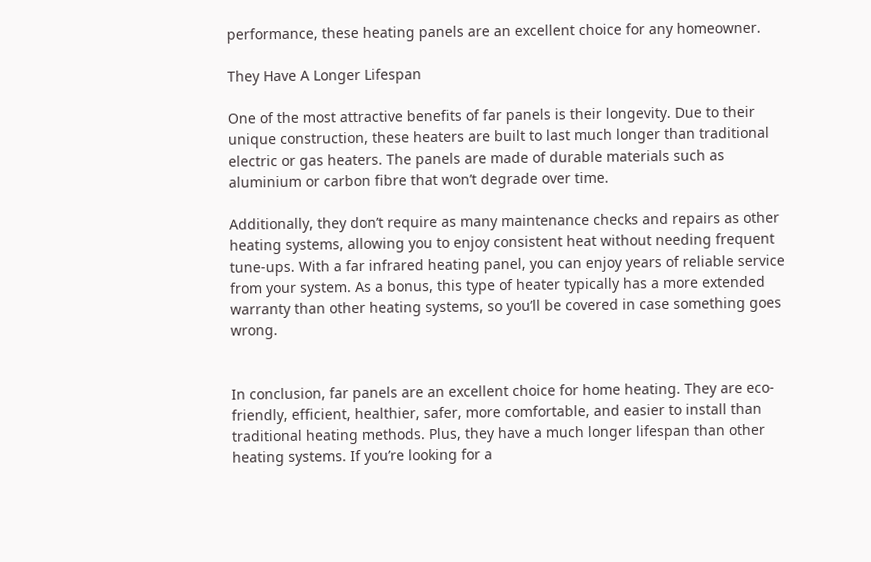performance, these heating panels are an excellent choice for any homeowner.

They Have A Longer Lifespan

One of the most attractive benefits of far panels is their longevity. Due to their unique construction, these heaters are built to last much longer than traditional electric or gas heaters. The panels are made of durable materials such as aluminium or carbon fibre that won’t degrade over time.

Additionally, they don’t require as many maintenance checks and repairs as other heating systems, allowing you to enjoy consistent heat without needing frequent tune-ups. With a far infrared heating panel, you can enjoy years of reliable service from your system. As a bonus, this type of heater typically has a more extended warranty than other heating systems, so you’ll be covered in case something goes wrong.


In conclusion, far panels are an excellent choice for home heating. They are eco-friendly, efficient, healthier, safer, more comfortable, and easier to install than traditional heating methods. Plus, they have a much longer lifespan than other heating systems. If you’re looking for a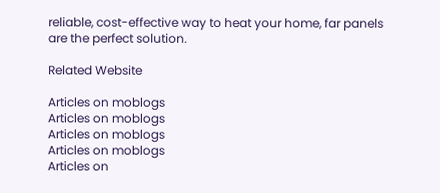reliable, cost-effective way to heat your home, far panels are the perfect solution.

Related Website

Articles on moblogs
Articles on moblogs
Articles on moblogs
Articles on moblogs
Articles on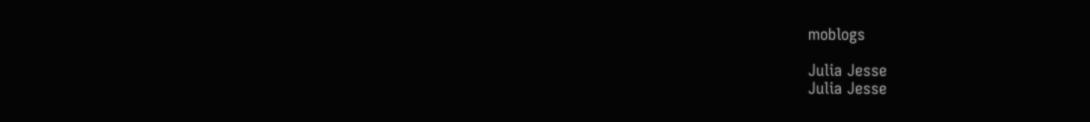moblogs

Julia Jesse
Julia Jesse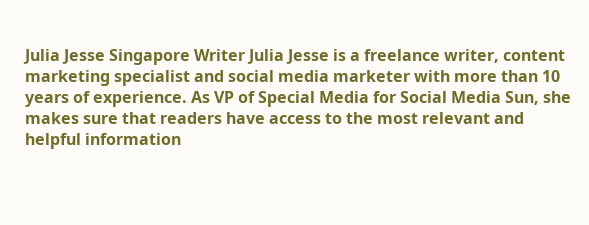Julia Jesse Singapore Writer Julia Jesse is a freelance writer, content marketing specialist and social media marketer with more than 10 years of experience. As VP of Special Media for Social Media Sun, she makes sure that readers have access to the most relevant and helpful information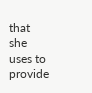that she uses to provide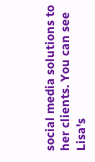social media solutions to her clients. You can see Lisa's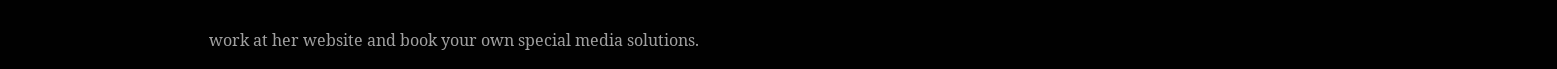work at her website and book your own special media solutions.